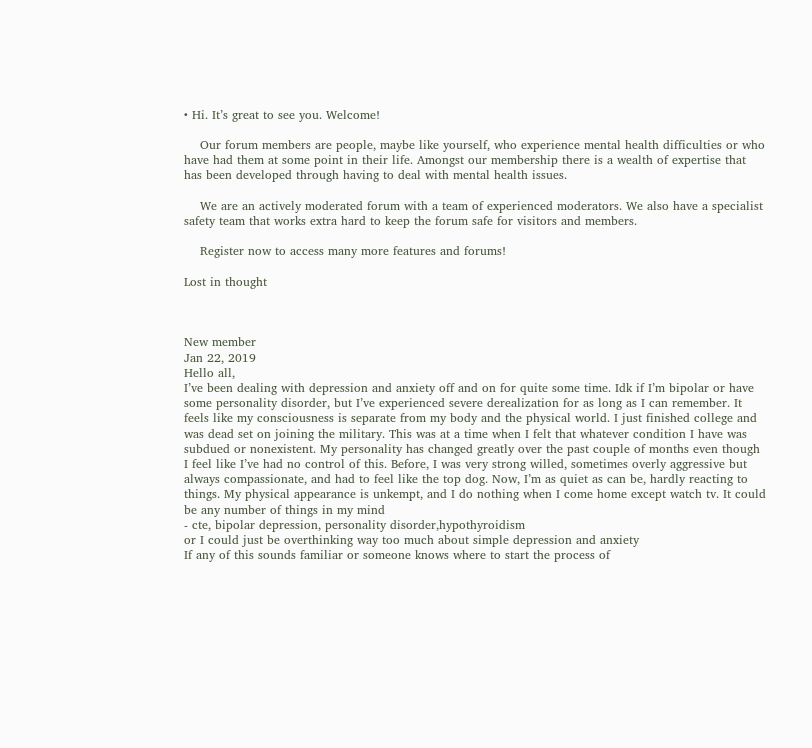• Hi. It’s great to see you. Welcome!

    Our forum members are people, maybe like yourself, who experience mental health difficulties or who have had them at some point in their life. Amongst our membership there is a wealth of expertise that has been developed through having to deal with mental health issues.

    We are an actively moderated forum with a team of experienced moderators. We also have a specialist safety team that works extra hard to keep the forum safe for visitors and members.

    Register now to access many more features and forums!

Lost in thought



New member
Jan 22, 2019
Hello all,
I’ve been dealing with depression and anxiety off and on for quite some time. Idk if I’m bipolar or have some personality disorder, but I’ve experienced severe derealization for as long as I can remember. It feels like my consciousness is separate from my body and the physical world. I just finished college and was dead set on joining the military. This was at a time when I felt that whatever condition I have was subdued or nonexistent. My personality has changed greatly over the past couple of months even though I feel like I’ve had no control of this. Before, I was very strong willed, sometimes overly aggressive but always compassionate, and had to feel like the top dog. Now, I’m as quiet as can be, hardly reacting to things. My physical appearance is unkempt, and I do nothing when I come home except watch tv. It could be any number of things in my mind
- cte, bipolar depression, personality disorder,hypothyroidism
or I could just be overthinking way too much about simple depression and anxiety
If any of this sounds familiar or someone knows where to start the process of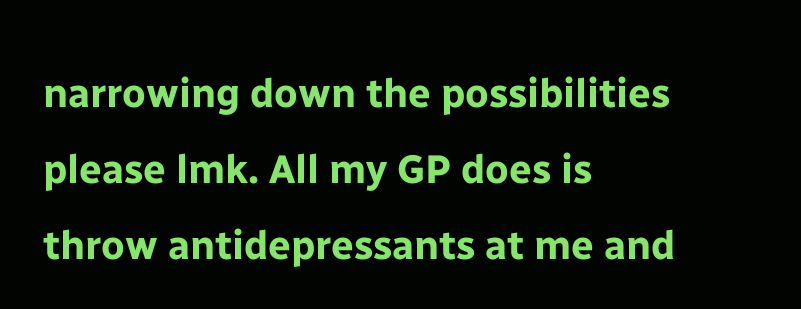narrowing down the possibilities please lmk. All my GP does is throw antidepressants at me and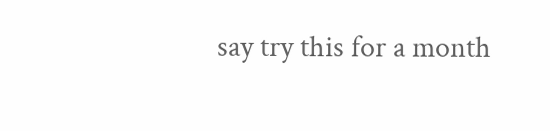say try this for a month